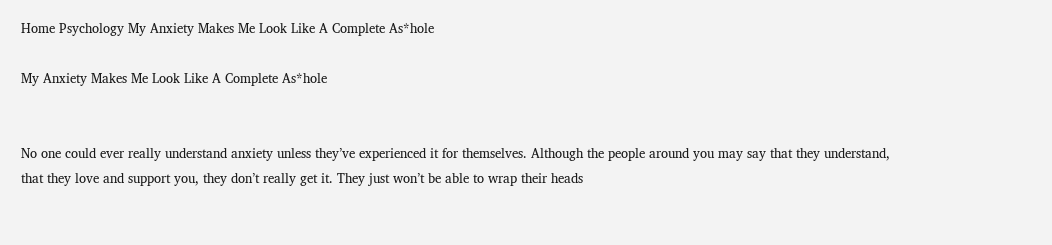Home Psychology My Anxiety Makes Me Look Like A Complete As*hole

My Anxiety Makes Me Look Like A Complete As*hole


No one could ever really understand anxiety unless they’ve experienced it for themselves. Although the people around you may say that they understand, that they love and support you, they don’t really get it. They just won’t be able to wrap their heads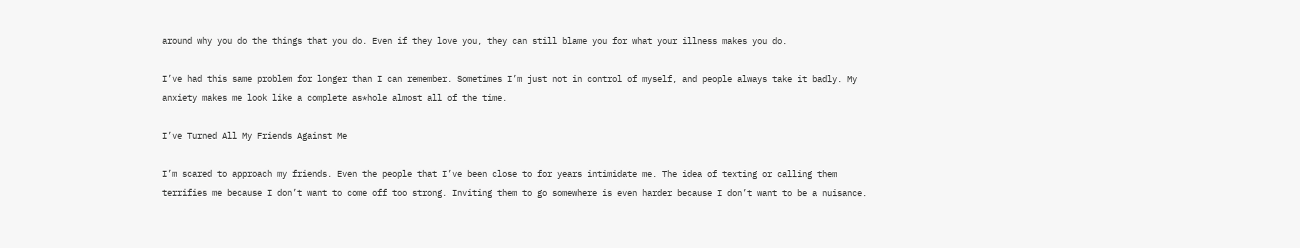around why you do the things that you do. Even if they love you, they can still blame you for what your illness makes you do.

I’ve had this same problem for longer than I can remember. Sometimes I’m just not in control of myself, and people always take it badly. My anxiety makes me look like a complete as*hole almost all of the time.

I’ve Turned All My Friends Against Me

I’m scared to approach my friends. Even the people that I’ve been close to for years intimidate me. The idea of texting or calling them terrifies me because I don’t want to come off too strong. Inviting them to go somewhere is even harder because I don’t want to be a nuisance.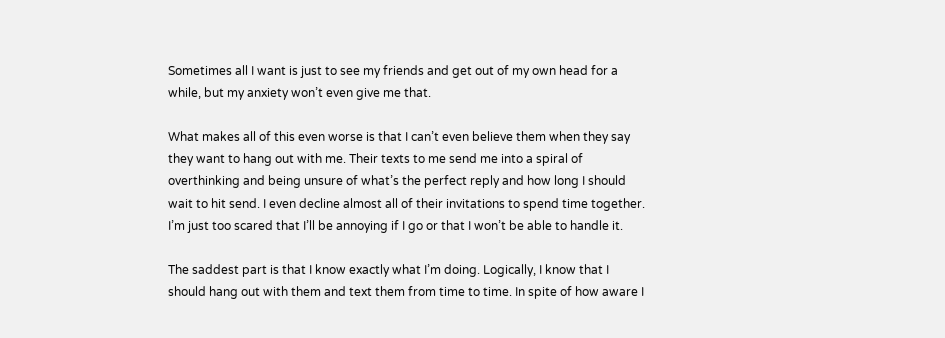Sometimes all I want is just to see my friends and get out of my own head for a while, but my anxiety won’t even give me that.

What makes all of this even worse is that I can’t even believe them when they say they want to hang out with me. Their texts to me send me into a spiral of overthinking and being unsure of what’s the perfect reply and how long I should wait to hit send. I even decline almost all of their invitations to spend time together. I’m just too scared that I’ll be annoying if I go or that I won’t be able to handle it.

The saddest part is that I know exactly what I’m doing. Logically, I know that I should hang out with them and text them from time to time. In spite of how aware I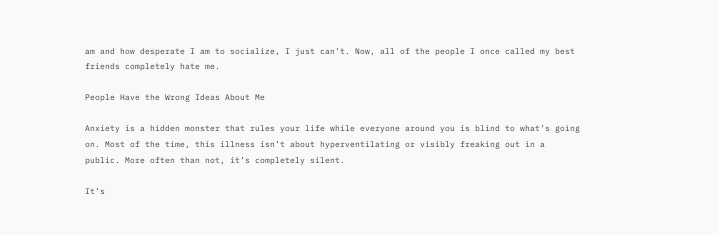am and how desperate I am to socialize, I just can’t. Now, all of the people I once called my best friends completely hate me.

People Have the Wrong Ideas About Me

Anxiety is a hidden monster that rules your life while everyone around you is blind to what’s going on. Most of the time, this illness isn’t about hyperventilating or visibly freaking out in a public. More often than not, it’s completely silent.

It’s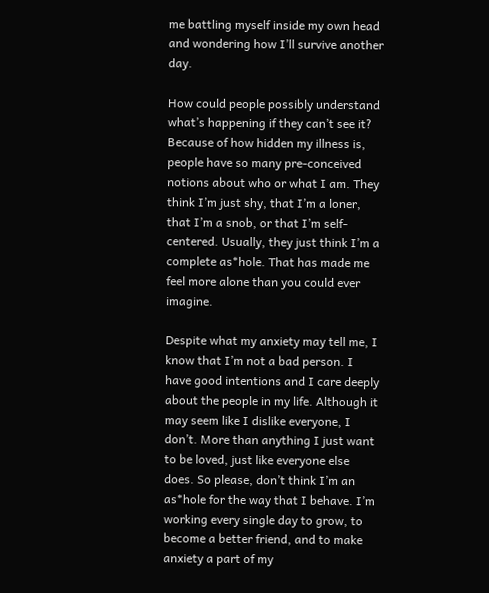me battling myself inside my own head and wondering how I’ll survive another day.

How could people possibly understand what’s happening if they can’t see it? Because of how hidden my illness is, people have so many pre-conceived notions about who or what I am. They think I’m just shy, that I’m a loner, that I’m a snob, or that I’m self-centered. Usually, they just think I’m a complete as*hole. That has made me feel more alone than you could ever imagine.

Despite what my anxiety may tell me, I know that I’m not a bad person. I have good intentions and I care deeply about the people in my life. Although it may seem like I dislike everyone, I don’t. More than anything I just want to be loved, just like everyone else does. So please, don’t think I’m an as*hole for the way that I behave. I’m working every single day to grow, to become a better friend, and to make anxiety a part of my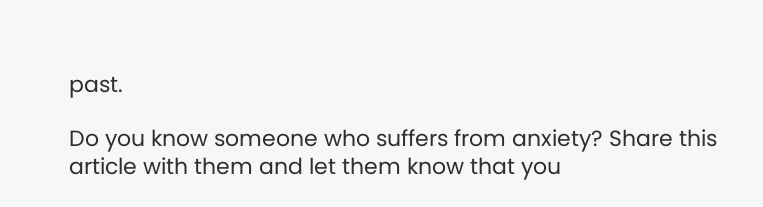past.

Do you know someone who suffers from anxiety? Share this article with them and let them know that you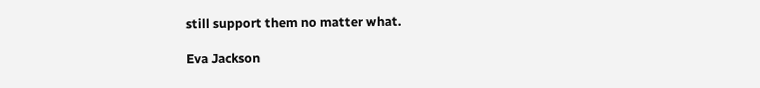still support them no matter what.

Eva Jackson